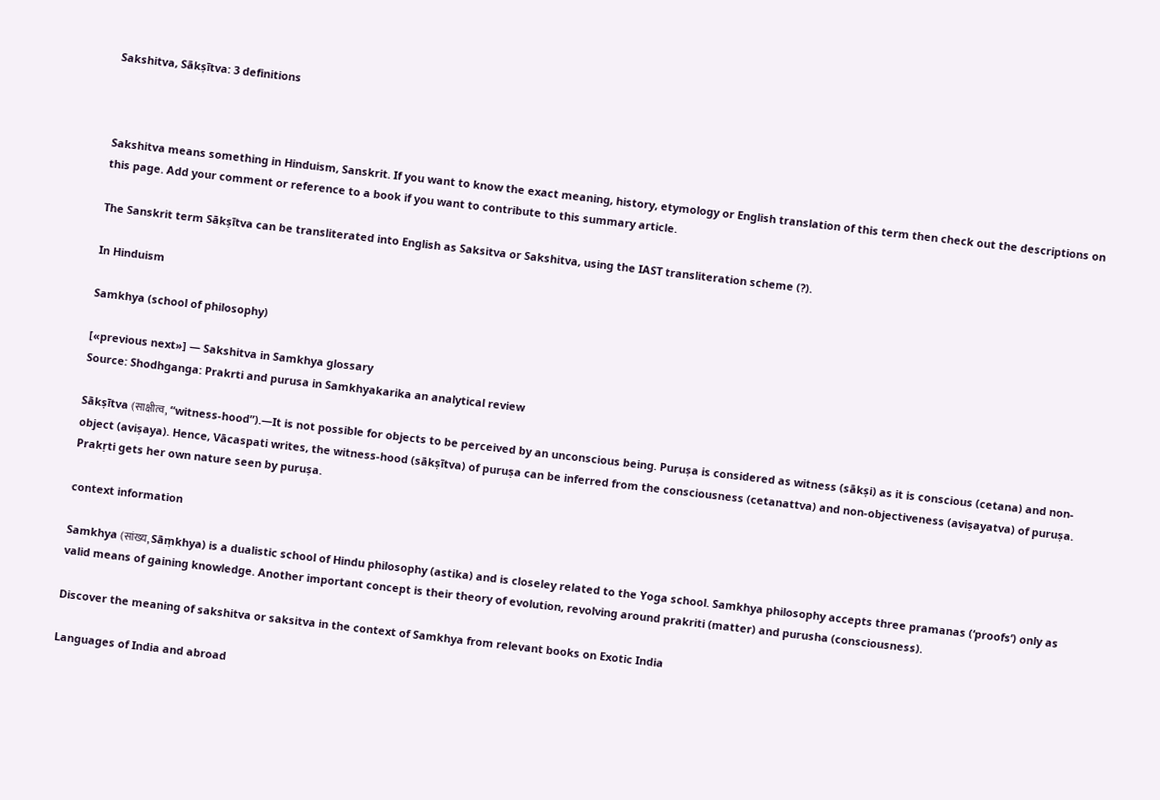Sakshitva, Sākṣītva: 3 definitions



Sakshitva means something in Hinduism, Sanskrit. If you want to know the exact meaning, history, etymology or English translation of this term then check out the descriptions on this page. Add your comment or reference to a book if you want to contribute to this summary article.

The Sanskrit term Sākṣītva can be transliterated into English as Saksitva or Sakshitva, using the IAST transliteration scheme (?).

In Hinduism

Samkhya (school of philosophy)

[«previous next»] — Sakshitva in Samkhya glossary
Source: Shodhganga: Prakrti and purusa in Samkhyakarika an analytical review

Sākṣītva (साक्षीत्व, “witness-hood”).—It is not possible for objects to be perceived by an unconscious being. Puruṣa is considered as witness (sākṣi) as it is conscious (cetana) and non-object (aviṣaya). Hence, Vācaspati writes, the witness-hood (sākṣītva) of puruṣa can be inferred from the consciousness (cetanattva) and non-objectiveness (aviṣayatva) of puruṣa. Prakṛti gets her own nature seen by puruṣa.

context information

Samkhya (सांख्य, Sāṃkhya) is a dualistic school of Hindu philosophy (astika) and is closeley related to the Yoga school. Samkhya philosophy accepts three pramanas (‘proofs’) only as valid means of gaining knowledge. Another important concept is their theory of evolution, revolving around prakriti (matter) and purusha (consciousness).

Discover the meaning of sakshitva or saksitva in the context of Samkhya from relevant books on Exotic India

Languages of India and abroad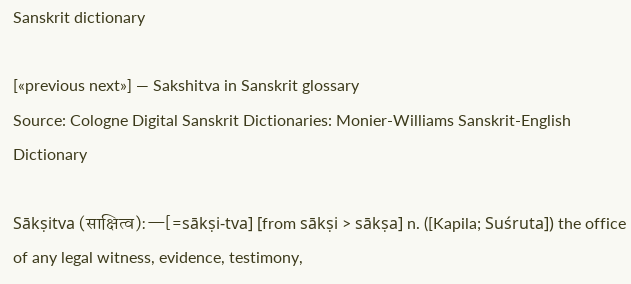Sanskrit dictionary

[«previous next»] — Sakshitva in Sanskrit glossary
Source: Cologne Digital Sanskrit Dictionaries: Monier-Williams Sanskrit-English Dictionary

Sākṣitva (साक्षित्व):—[=sākṣi-tva] [from sākṣi > sākṣa] n. ([Kapila; Suśruta]) the office of any legal witness, evidence, testimony,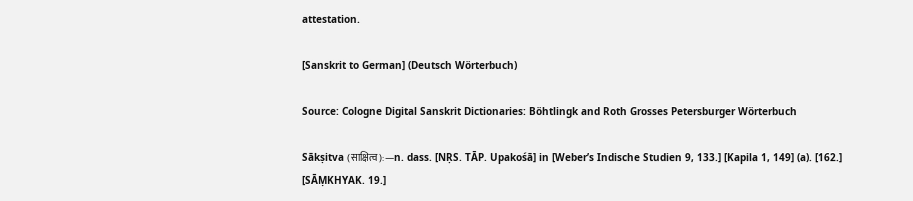attestation.

[Sanskrit to German] (Deutsch Wörterbuch)

Source: Cologne Digital Sanskrit Dictionaries: Böhtlingk and Roth Grosses Petersburger Wörterbuch

Sākṣitva (साक्षित्व):—n. dass. [NṚS. TĀP. Upakośā] in [Weber’s Indische Studien 9, 133.] [Kapila 1, 149] (a). [162.] [SĀṂKHYAK. 19.]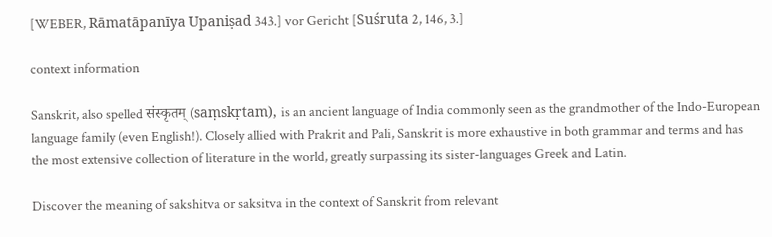[WEBER, Rāmatāpanīya Upaniṣad 343.] vor Gericht [Suśruta 2, 146, 3.]

context information

Sanskrit, also spelled संस्कृतम् (saṃskṛtam), is an ancient language of India commonly seen as the grandmother of the Indo-European language family (even English!). Closely allied with Prakrit and Pali, Sanskrit is more exhaustive in both grammar and terms and has the most extensive collection of literature in the world, greatly surpassing its sister-languages Greek and Latin.

Discover the meaning of sakshitva or saksitva in the context of Sanskrit from relevant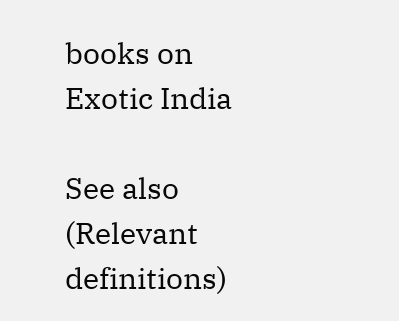books on Exotic India

See also (Relevant definitions)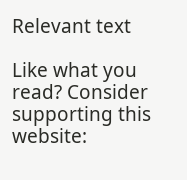Relevant text

Like what you read? Consider supporting this website: